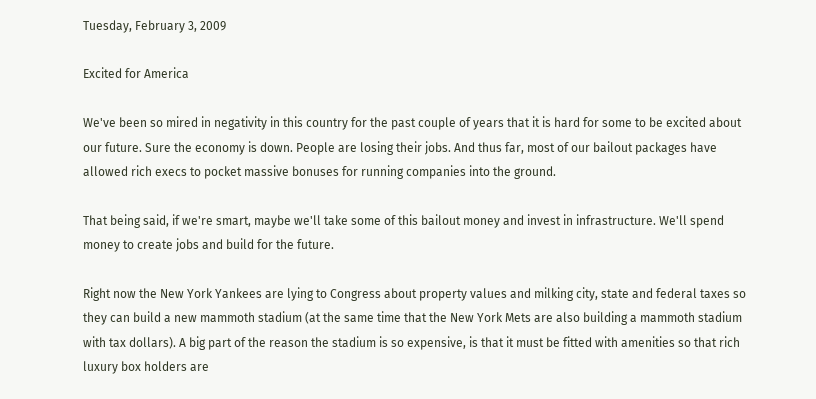Tuesday, February 3, 2009

Excited for America

We've been so mired in negativity in this country for the past couple of years that it is hard for some to be excited about our future. Sure the economy is down. People are losing their jobs. And thus far, most of our bailout packages have allowed rich execs to pocket massive bonuses for running companies into the ground.

That being said, if we're smart, maybe we'll take some of this bailout money and invest in infrastructure. We'll spend money to create jobs and build for the future.

Right now the New York Yankees are lying to Congress about property values and milking city, state and federal taxes so they can build a new mammoth stadium (at the same time that the New York Mets are also building a mammoth stadium with tax dollars). A big part of the reason the stadium is so expensive, is that it must be fitted with amenities so that rich luxury box holders are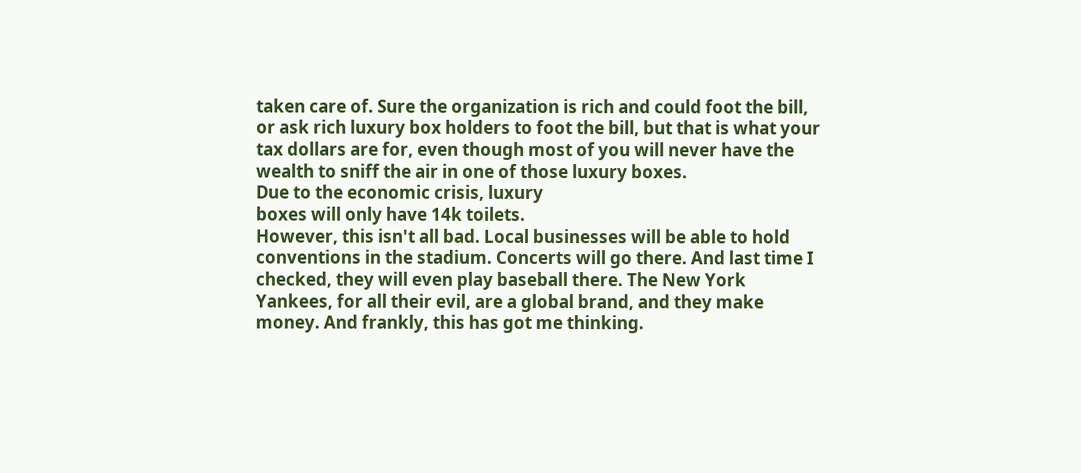taken care of. Sure the organization is rich and could foot the bill, or ask rich luxury box holders to foot the bill, but that is what your tax dollars are for, even though most of you will never have the wealth to sniff the air in one of those luxury boxes.
Due to the economic crisis, luxury
boxes will only have 14k toilets.
However, this isn't all bad. Local businesses will be able to hold conventions in the stadium. Concerts will go there. And last time I checked, they will even play baseball there. The New York Yankees, for all their evil, are a global brand, and they make money. And frankly, this has got me thinking.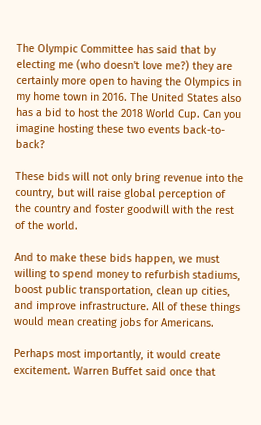The Olympic Committee has said that by electing me (who doesn't love me?) they are certainly more open to having the Olympics in my home town in 2016. The United States also has a bid to host the 2018 World Cup. Can you imagine hosting these two events back-to-back?

These bids will not only bring revenue into the country, but will raise global perception of the country and foster goodwill with the rest of the world.

And to make these bids happen, we must willing to spend money to refurbish stadiums, boost public transportation, clean up cities, and improve infrastructure. All of these things would mean creating jobs for Americans.

Perhaps most importantly, it would create excitement. Warren Buffet said once that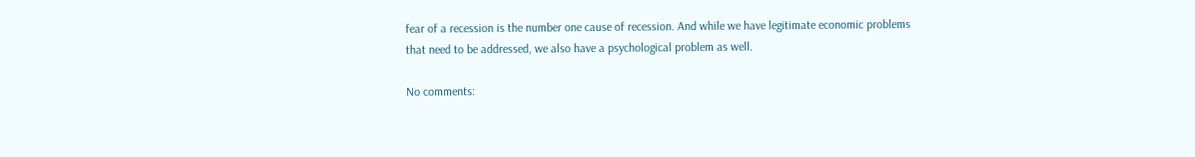fear of a recession is the number one cause of recession. And while we have legitimate economic problems that need to be addressed, we also have a psychological problem as well.

No comments: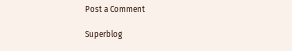Post a Comment

Superblog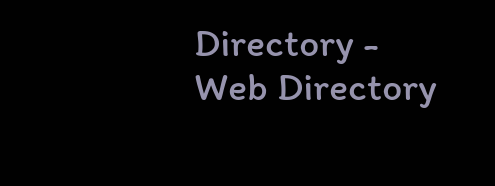Directory - Web Directory